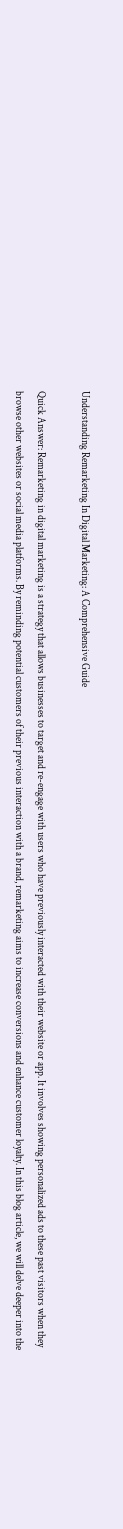Understanding Remarketing In Digital Marketing: A Comprehensive Guide

Quick Answer: Remarketing in digital marketing is a strategy that allows businesses to target and re-engage with users who have previously interacted with their website or app. It involves showing personalized ads to these past visitors when they browse other websites or social media platforms. By reminding potential customers of their previous interaction with a brand, remarketing aims to increase conversions and enhance customer loyalty. In this blog article, we will delve deeper into the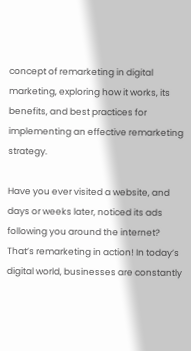concept of remarketing in digital marketing, exploring how it works, its benefits, and best practices for implementing an effective remarketing strategy.

Have you ever visited a website, and days or weeks later, noticed its ads following you around the internet? That’s remarketing in action! In today’s digital world, businesses are constantly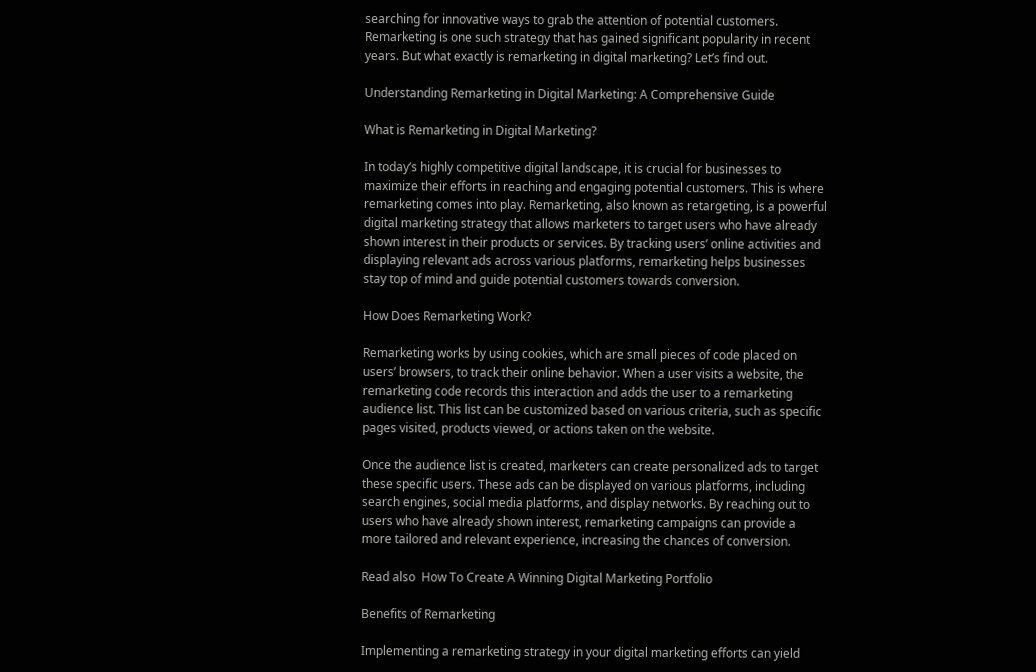searching for innovative ways to grab the attention of potential customers. Remarketing is one such strategy that has gained significant popularity in recent years. But what exactly is remarketing in digital marketing? Let’s find out.

Understanding Remarketing in Digital Marketing: A Comprehensive Guide

What is Remarketing in Digital Marketing?

In today’s highly competitive digital landscape, it is crucial for businesses to maximize their efforts in reaching and engaging potential customers. This is where remarketing comes into play. Remarketing, also known as retargeting, is a powerful digital marketing strategy that allows marketers to target users who have already shown interest in their products or services. By tracking users’ online activities and displaying relevant ads across various platforms, remarketing helps businesses stay top of mind and guide potential customers towards conversion.

How Does Remarketing Work?

Remarketing works by using cookies, which are small pieces of code placed on users’ browsers, to track their online behavior. When a user visits a website, the remarketing code records this interaction and adds the user to a remarketing audience list. This list can be customized based on various criteria, such as specific pages visited, products viewed, or actions taken on the website.

Once the audience list is created, marketers can create personalized ads to target these specific users. These ads can be displayed on various platforms, including search engines, social media platforms, and display networks. By reaching out to users who have already shown interest, remarketing campaigns can provide a more tailored and relevant experience, increasing the chances of conversion.

Read also  How To Create A Winning Digital Marketing Portfolio

Benefits of Remarketing

Implementing a remarketing strategy in your digital marketing efforts can yield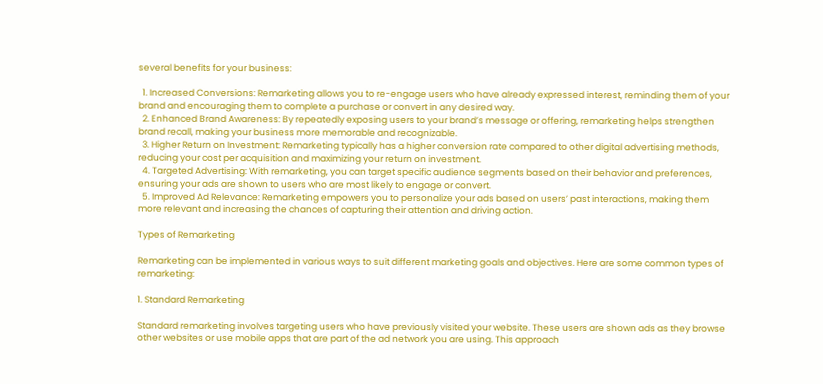several benefits for your business:

  1. Increased Conversions: Remarketing allows you to re-engage users who have already expressed interest, reminding them of your brand and encouraging them to complete a purchase or convert in any desired way.
  2. Enhanced Brand Awareness: By repeatedly exposing users to your brand’s message or offering, remarketing helps strengthen brand recall, making your business more memorable and recognizable.
  3. Higher Return on Investment: Remarketing typically has a higher conversion rate compared to other digital advertising methods, reducing your cost per acquisition and maximizing your return on investment.
  4. Targeted Advertising: With remarketing, you can target specific audience segments based on their behavior and preferences, ensuring your ads are shown to users who are most likely to engage or convert.
  5. Improved Ad Relevance: Remarketing empowers you to personalize your ads based on users’ past interactions, making them more relevant and increasing the chances of capturing their attention and driving action.

Types of Remarketing

Remarketing can be implemented in various ways to suit different marketing goals and objectives. Here are some common types of remarketing:

1. Standard Remarketing

Standard remarketing involves targeting users who have previously visited your website. These users are shown ads as they browse other websites or use mobile apps that are part of the ad network you are using. This approach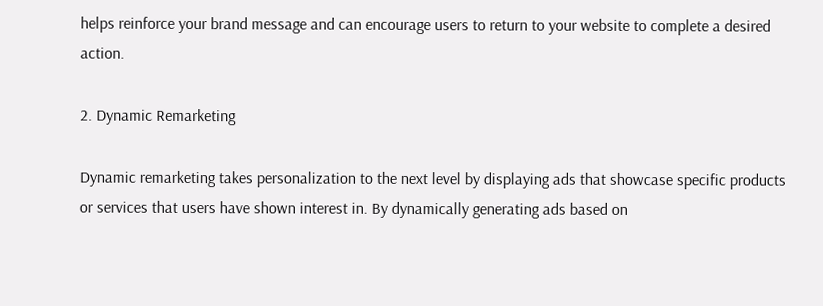helps reinforce your brand message and can encourage users to return to your website to complete a desired action.

2. Dynamic Remarketing

Dynamic remarketing takes personalization to the next level by displaying ads that showcase specific products or services that users have shown interest in. By dynamically generating ads based on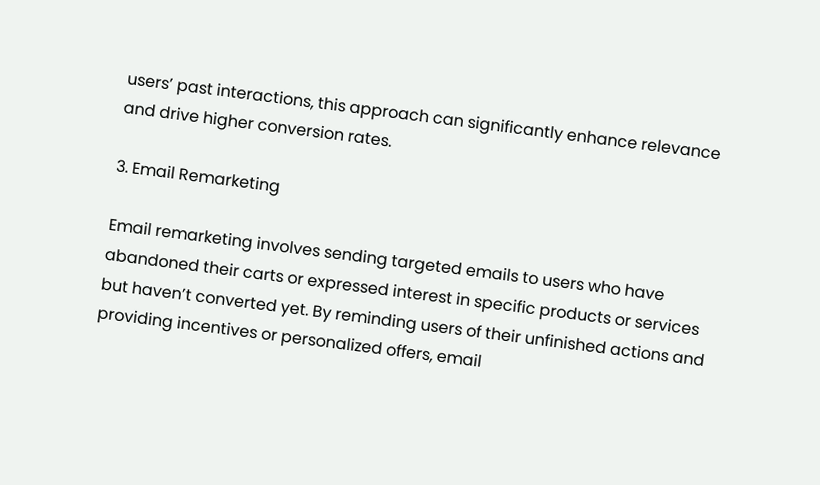users’ past interactions, this approach can significantly enhance relevance and drive higher conversion rates.

3. Email Remarketing

Email remarketing involves sending targeted emails to users who have abandoned their carts or expressed interest in specific products or services but haven’t converted yet. By reminding users of their unfinished actions and providing incentives or personalized offers, email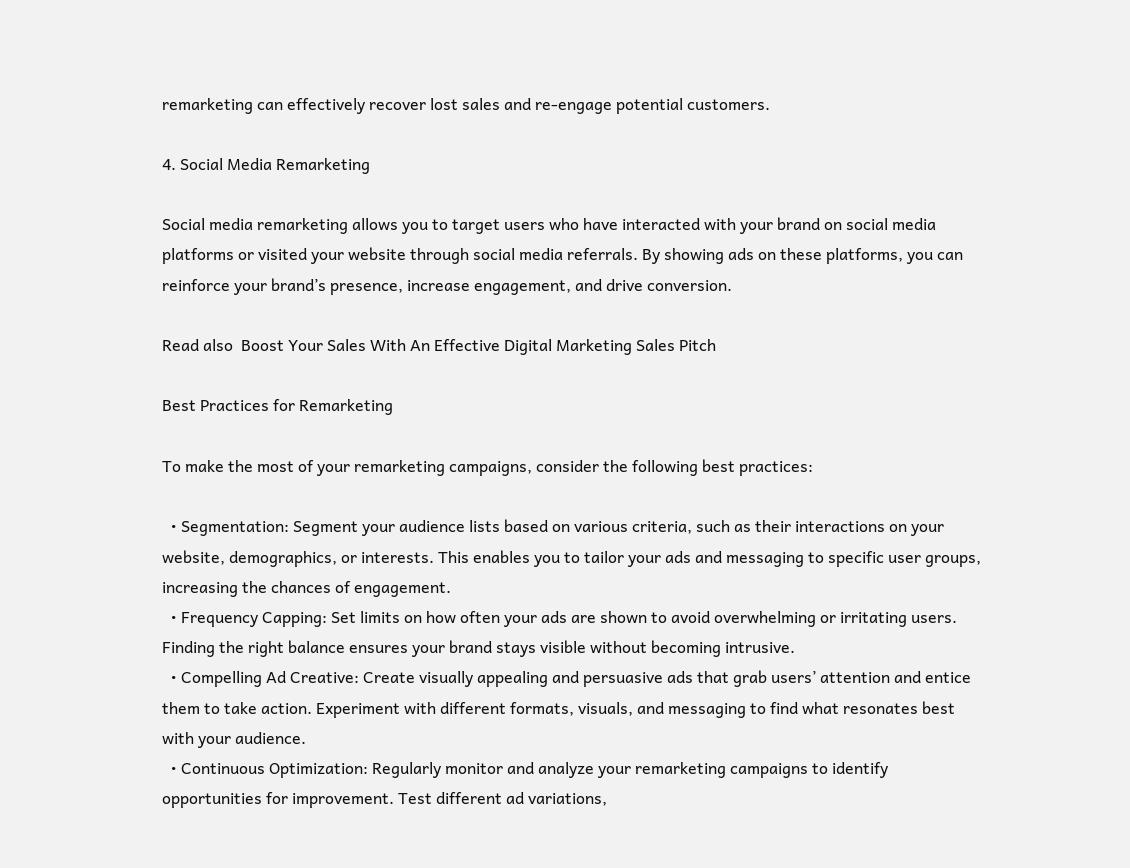remarketing can effectively recover lost sales and re-engage potential customers.

4. Social Media Remarketing

Social media remarketing allows you to target users who have interacted with your brand on social media platforms or visited your website through social media referrals. By showing ads on these platforms, you can reinforce your brand’s presence, increase engagement, and drive conversion.

Read also  Boost Your Sales With An Effective Digital Marketing Sales Pitch

Best Practices for Remarketing

To make the most of your remarketing campaigns, consider the following best practices:

  • Segmentation: Segment your audience lists based on various criteria, such as their interactions on your website, demographics, or interests. This enables you to tailor your ads and messaging to specific user groups, increasing the chances of engagement.
  • Frequency Capping: Set limits on how often your ads are shown to avoid overwhelming or irritating users. Finding the right balance ensures your brand stays visible without becoming intrusive.
  • Compelling Ad Creative: Create visually appealing and persuasive ads that grab users’ attention and entice them to take action. Experiment with different formats, visuals, and messaging to find what resonates best with your audience.
  • Continuous Optimization: Regularly monitor and analyze your remarketing campaigns to identify opportunities for improvement. Test different ad variations,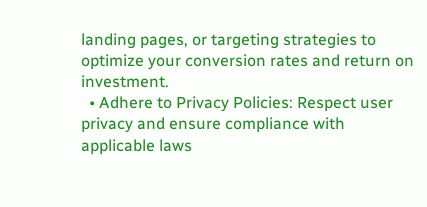landing pages, or targeting strategies to optimize your conversion rates and return on investment.
  • Adhere to Privacy Policies: Respect user privacy and ensure compliance with applicable laws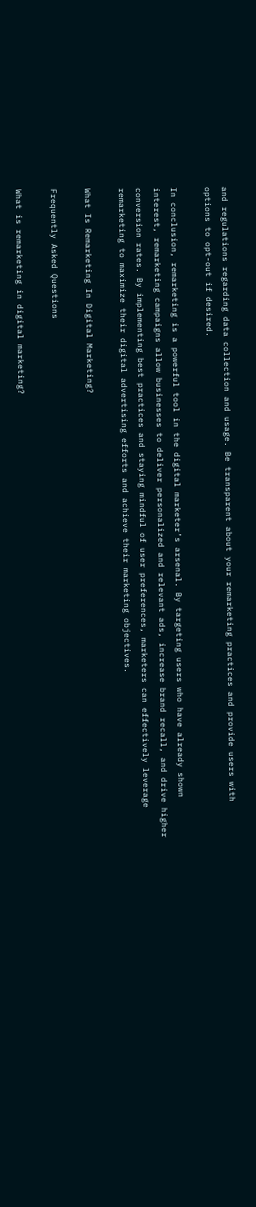and regulations regarding data collection and usage. Be transparent about your remarketing practices and provide users with options to opt-out if desired.

In conclusion, remarketing is a powerful tool in the digital marketer’s arsenal. By targeting users who have already shown interest, remarketing campaigns allow businesses to deliver personalized and relevant ads, increase brand recall, and drive higher conversion rates. By implementing best practices and staying mindful of user preferences, marketers can effectively leverage remarketing to maximize their digital advertising efforts and achieve their marketing objectives.

What Is Remarketing In Digital Marketing?

Frequently Asked Questions

What is remarketing in digital marketing?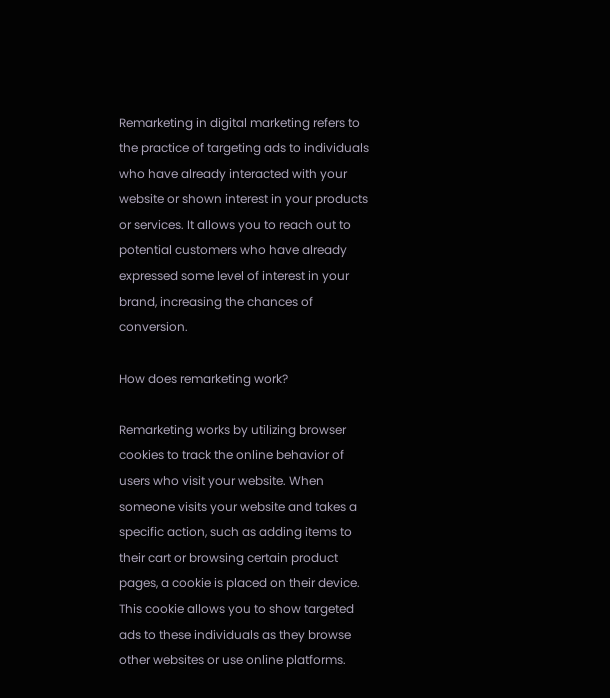Remarketing in digital marketing refers to the practice of targeting ads to individuals who have already interacted with your website or shown interest in your products or services. It allows you to reach out to potential customers who have already expressed some level of interest in your brand, increasing the chances of conversion.

How does remarketing work?

Remarketing works by utilizing browser cookies to track the online behavior of users who visit your website. When someone visits your website and takes a specific action, such as adding items to their cart or browsing certain product pages, a cookie is placed on their device. This cookie allows you to show targeted ads to these individuals as they browse other websites or use online platforms.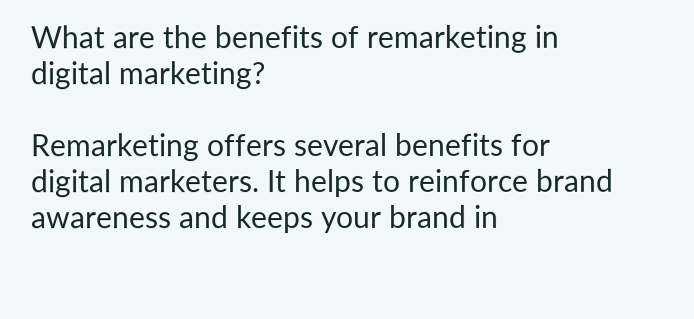What are the benefits of remarketing in digital marketing?

Remarketing offers several benefits for digital marketers. It helps to reinforce brand awareness and keeps your brand in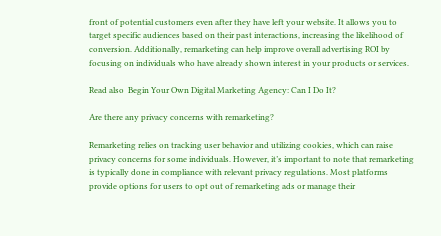front of potential customers even after they have left your website. It allows you to target specific audiences based on their past interactions, increasing the likelihood of conversion. Additionally, remarketing can help improve overall advertising ROI by focusing on individuals who have already shown interest in your products or services.

Read also  Begin Your Own Digital Marketing Agency: Can I Do It?

Are there any privacy concerns with remarketing?

Remarketing relies on tracking user behavior and utilizing cookies, which can raise privacy concerns for some individuals. However, it’s important to note that remarketing is typically done in compliance with relevant privacy regulations. Most platforms provide options for users to opt out of remarketing ads or manage their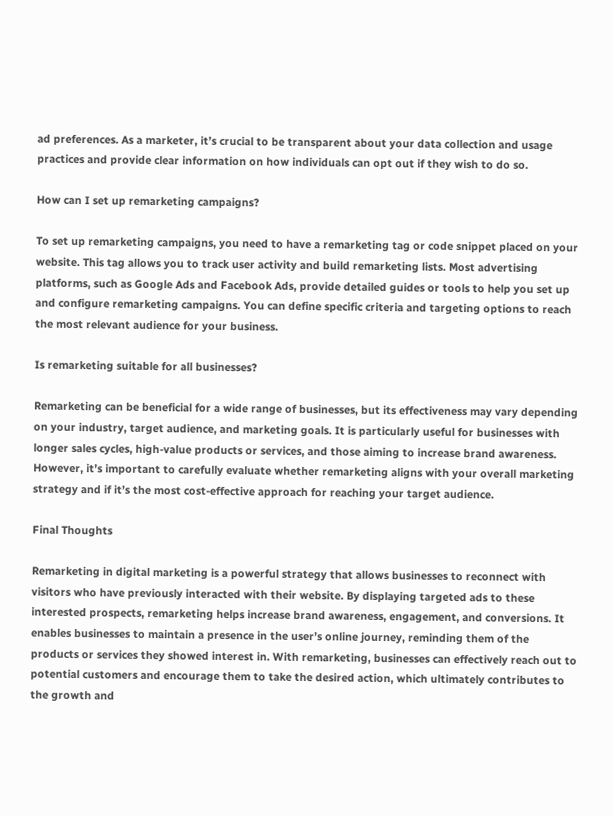ad preferences. As a marketer, it’s crucial to be transparent about your data collection and usage practices and provide clear information on how individuals can opt out if they wish to do so.

How can I set up remarketing campaigns?

To set up remarketing campaigns, you need to have a remarketing tag or code snippet placed on your website. This tag allows you to track user activity and build remarketing lists. Most advertising platforms, such as Google Ads and Facebook Ads, provide detailed guides or tools to help you set up and configure remarketing campaigns. You can define specific criteria and targeting options to reach the most relevant audience for your business.

Is remarketing suitable for all businesses?

Remarketing can be beneficial for a wide range of businesses, but its effectiveness may vary depending on your industry, target audience, and marketing goals. It is particularly useful for businesses with longer sales cycles, high-value products or services, and those aiming to increase brand awareness. However, it’s important to carefully evaluate whether remarketing aligns with your overall marketing strategy and if it’s the most cost-effective approach for reaching your target audience.

Final Thoughts

Remarketing in digital marketing is a powerful strategy that allows businesses to reconnect with visitors who have previously interacted with their website. By displaying targeted ads to these interested prospects, remarketing helps increase brand awareness, engagement, and conversions. It enables businesses to maintain a presence in the user’s online journey, reminding them of the products or services they showed interest in. With remarketing, businesses can effectively reach out to potential customers and encourage them to take the desired action, which ultimately contributes to the growth and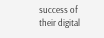success of their digital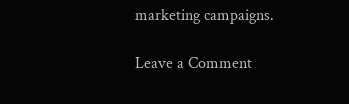marketing campaigns.

Leave a Comment